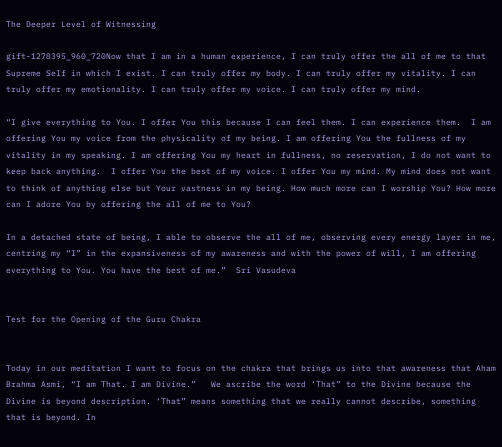The Deeper Level of Witnessing

gift-1278395_960_720Now that I am in a human experience, I can truly offer the all of me to that Supreme Self in which I exist. I can truly offer my body. I can truly offer my vitality. I can truly offer my emotionality. I can truly offer my voice. I can truly offer my mind.

“I give everything to You. I offer You this because I can feel them. I can experience them.  I am offering You my voice from the physicality of my being. I am offering You the fullness of my vitality in my speaking. I am offering You my heart in fullness, no reservation, I do not want to keep back anything.  I offer You the best of my voice. I offer You my mind. My mind does not want to think of anything else but Your vastness in my being. How much more can I worship You? How more can I adore You by offering the all of me to You?

In a detached state of being, I able to observe the all of me, observing every energy layer in me, centring my “I” in the expansiveness of my awareness and with the power of will, I am offering everything to You. You have the best of me.”  Sri Vasudeva


Test for the Opening of the Guru Chakra


Today in our meditation I want to focus on the chakra that brings us into that awareness that Aham Brahma Asmi, “I am That. I am Divine.”   We ascribe the word ‘That” to the Divine because the Divine is beyond description. ‘That” means something that we really cannot describe, something that is beyond. In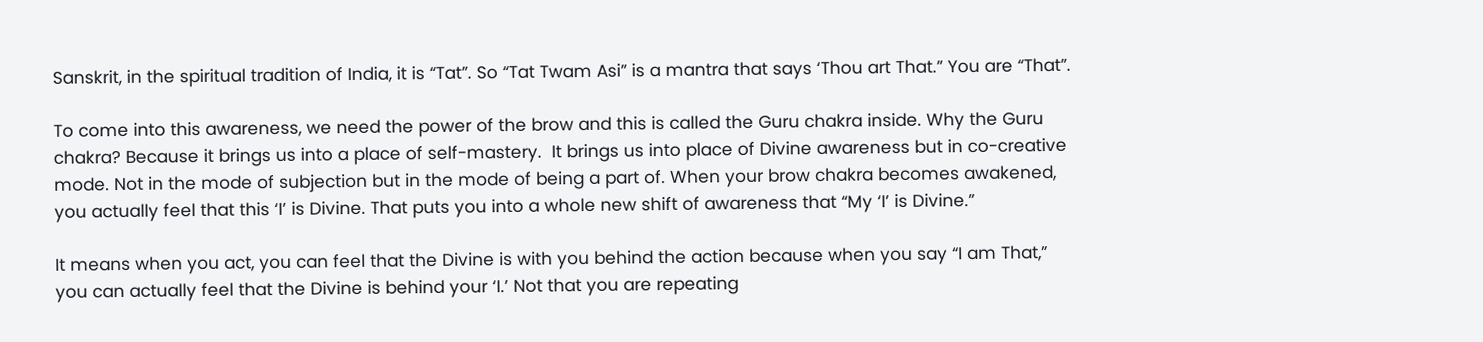Sanskrit, in the spiritual tradition of India, it is “Tat”. So “Tat Twam Asi” is a mantra that says ‘Thou art That.” You are “That”.

To come into this awareness, we need the power of the brow and this is called the Guru chakra inside. Why the Guru chakra? Because it brings us into a place of self-mastery.  It brings us into place of Divine awareness but in co-creative mode. Not in the mode of subjection but in the mode of being a part of. When your brow chakra becomes awakened, you actually feel that this ‘I’ is Divine. That puts you into a whole new shift of awareness that “My ‘I’ is Divine.”

It means when you act, you can feel that the Divine is with you behind the action because when you say “I am That,” you can actually feel that the Divine is behind your ‘I.’ Not that you are repeating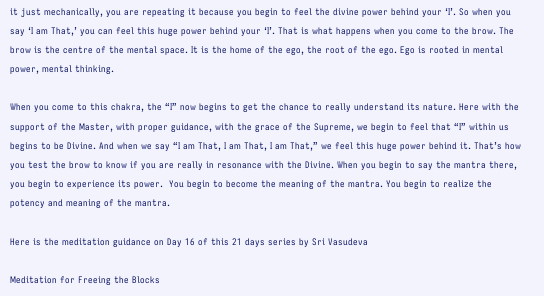it just mechanically, you are repeating it because you begin to feel the divine power behind your ‘I’. So when you say ‘I am That,’ you can feel this huge power behind your ‘I’. That is what happens when you come to the brow. The brow is the centre of the mental space. It is the home of the ego, the root of the ego. Ego is rooted in mental power, mental thinking.

When you come to this chakra, the “I” now begins to get the chance to really understand its nature. Here with the support of the Master, with proper guidance, with the grace of the Supreme, we begin to feel that “I” within us begins to be Divine. And when we say “I am That, I am That, I am That,” we feel this huge power behind it. That’s how you test the brow to know if you are really in resonance with the Divine. When you begin to say the mantra there, you begin to experience its power.  You begin to become the meaning of the mantra. You begin to realize the potency and meaning of the mantra.

Here is the meditation guidance on Day 16 of this 21 days series by Sri Vasudeva

Meditation for Freeing the Blocks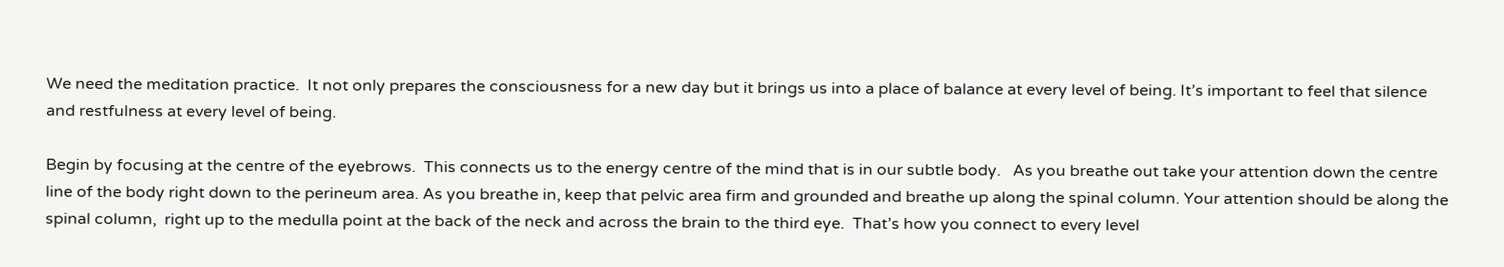We need the meditation practice.  It not only prepares the consciousness for a new day but it brings us into a place of balance at every level of being. It’s important to feel that silence and restfulness at every level of being.

Begin by focusing at the centre of the eyebrows.  This connects us to the energy centre of the mind that is in our subtle body.   As you breathe out take your attention down the centre line of the body right down to the perineum area. As you breathe in, keep that pelvic area firm and grounded and breathe up along the spinal column. Your attention should be along the spinal column,  right up to the medulla point at the back of the neck and across the brain to the third eye.  That’s how you connect to every level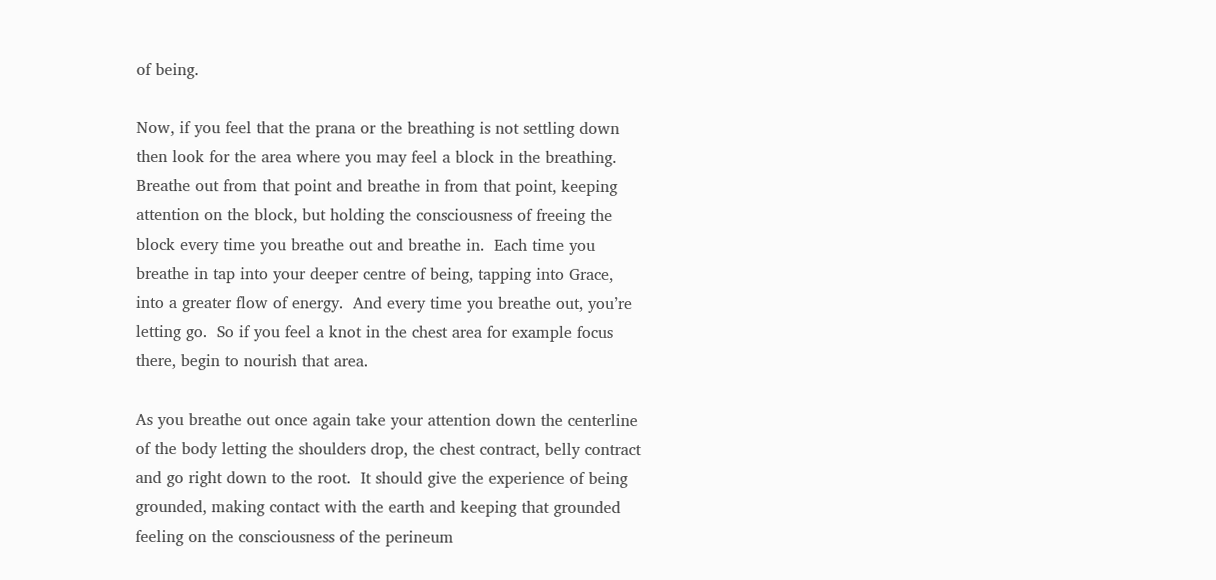of being.

Now, if you feel that the prana or the breathing is not settling down then look for the area where you may feel a block in the breathing.  Breathe out from that point and breathe in from that point, keeping attention on the block, but holding the consciousness of freeing the block every time you breathe out and breathe in.  Each time you breathe in tap into your deeper centre of being, tapping into Grace, into a greater flow of energy.  And every time you breathe out, you’re letting go.  So if you feel a knot in the chest area for example focus there, begin to nourish that area.

As you breathe out once again take your attention down the centerline of the body letting the shoulders drop, the chest contract, belly contract and go right down to the root.  It should give the experience of being grounded, making contact with the earth and keeping that grounded feeling on the consciousness of the perineum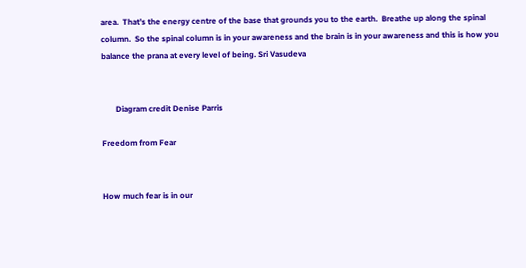area.  That’s the energy centre of the base that grounds you to the earth.  Breathe up along the spinal column.  So the spinal column is in your awareness and the brain is in your awareness and this is how you  balance the prana at every level of being. Sri Vasudeva


       Diagram credit Denise Parris

Freedom from Fear


How much fear is in our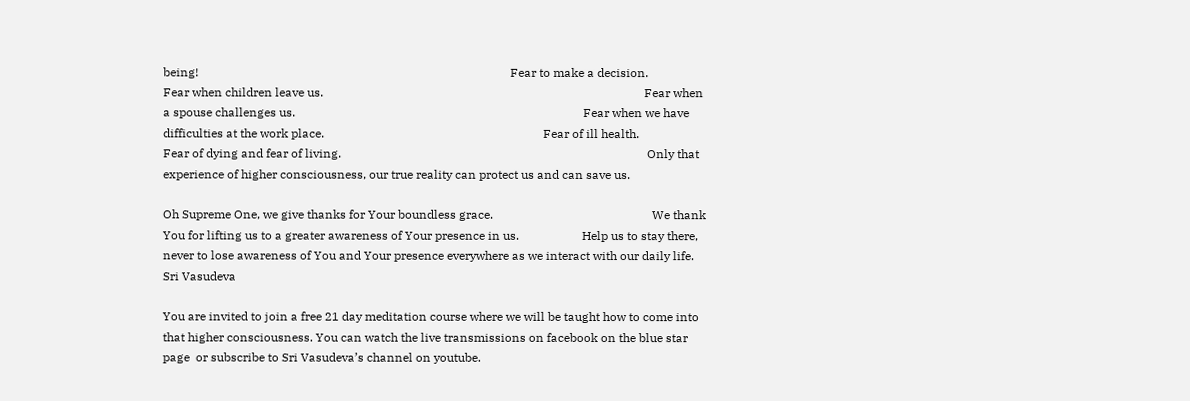being!                                                                                                        Fear to make a decision.                                                                                                                     Fear when children leave us.                                                                                                           Fear when a spouse challenges us.                                                                                                Fear when we have difficulties at the work place.                                                                         Fear of ill health.                                                                                                                                  Fear of dying and fear of living.                                                                                                      Only that experience of higher consciousness, our true reality can protect us and can save us.

Oh Supreme One, we give thanks for Your boundless grace.                                                     We thank You for lifting us to a greater awareness of Your presence in us.                     Help us to stay there, never to lose awareness of You and Your presence everywhere as we interact with our daily life.                                                                                                        Sri Vasudeva

You are invited to join a free 21 day meditation course where we will be taught how to come into that higher consciousness. You can watch the live transmissions on facebook on the blue star page  or subscribe to Sri Vasudeva’s channel on youtube.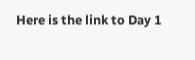Here is the link to Day 1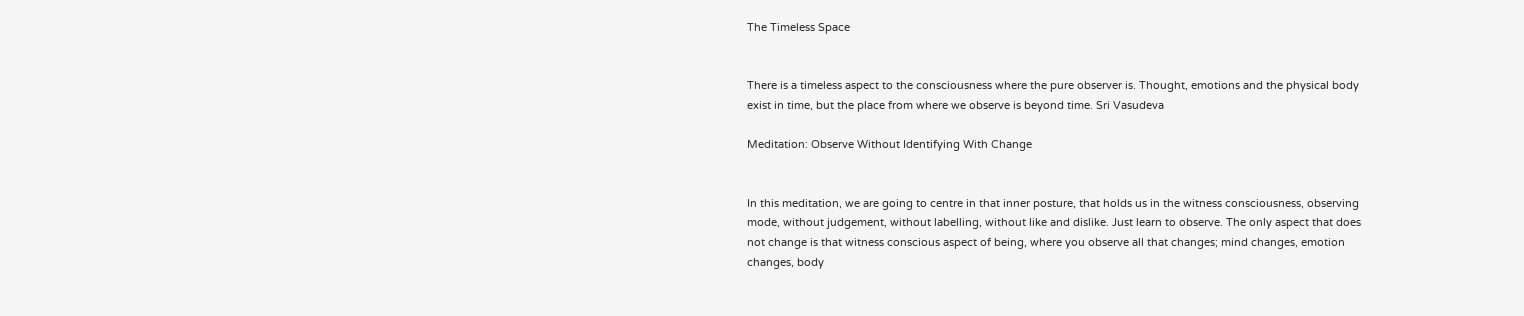The Timeless Space


There is a timeless aspect to the consciousness where the pure observer is. Thought, emotions and the physical body exist in time, but the place from where we observe is beyond time. Sri Vasudeva

Meditation: Observe Without Identifying With Change


In this meditation, we are going to centre in that inner posture, that holds us in the witness consciousness, observing mode, without judgement, without labelling, without like and dislike. Just learn to observe. The only aspect that does not change is that witness conscious aspect of being, where you observe all that changes; mind changes, emotion changes, body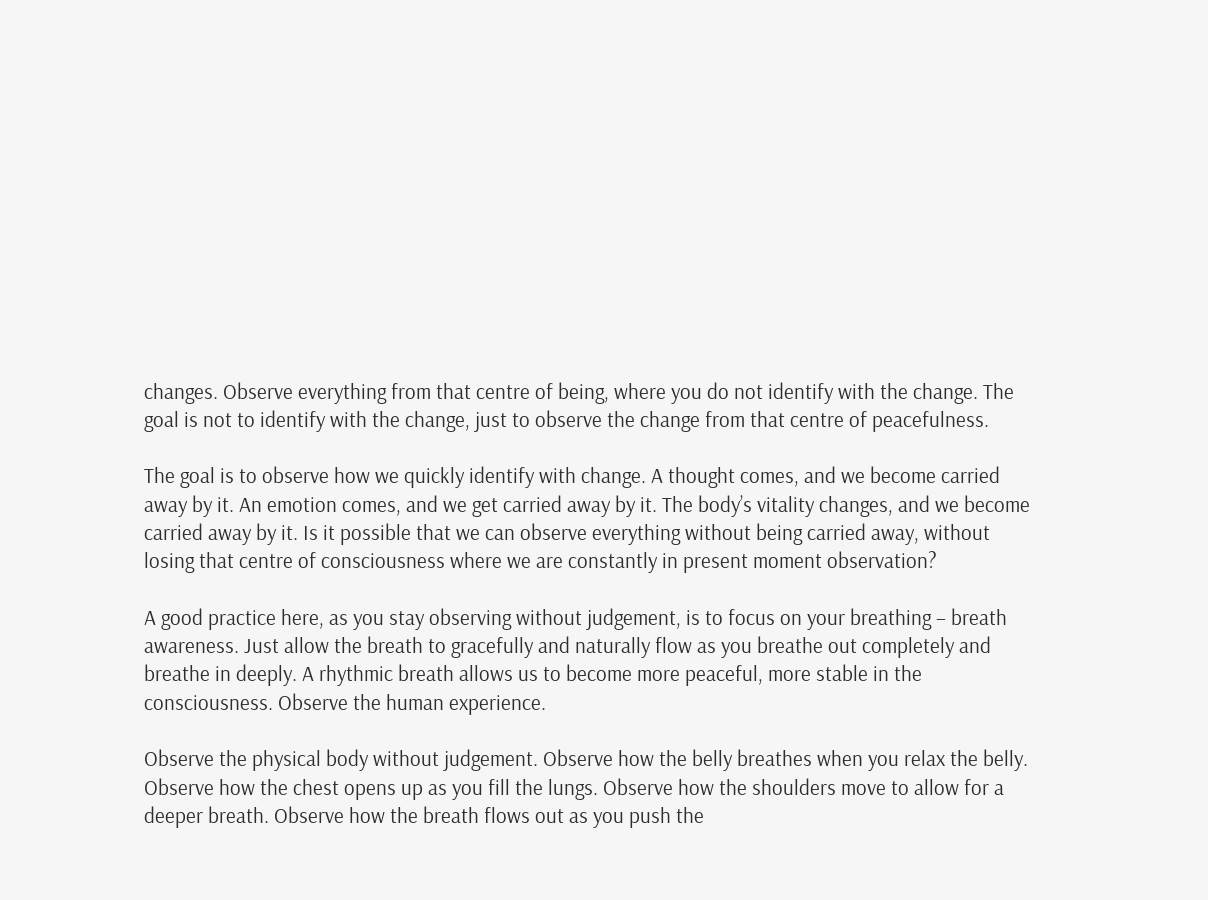changes. Observe everything from that centre of being, where you do not identify with the change. The goal is not to identify with the change, just to observe the change from that centre of peacefulness.

The goal is to observe how we quickly identify with change. A thought comes, and we become carried away by it. An emotion comes, and we get carried away by it. The body’s vitality changes, and we become carried away by it. Is it possible that we can observe everything without being carried away, without losing that centre of consciousness where we are constantly in present moment observation?

A good practice here, as you stay observing without judgement, is to focus on your breathing – breath awareness. Just allow the breath to gracefully and naturally flow as you breathe out completely and breathe in deeply. A rhythmic breath allows us to become more peaceful, more stable in the consciousness. Observe the human experience.

Observe the physical body without judgement. Observe how the belly breathes when you relax the belly. Observe how the chest opens up as you fill the lungs. Observe how the shoulders move to allow for a deeper breath. Observe how the breath flows out as you push the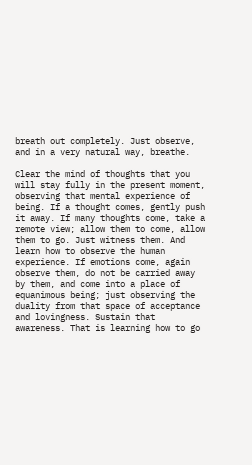breath out completely. Just observe, and in a very natural way, breathe.

Clear the mind of thoughts that you will stay fully in the present moment, observing that mental experience of being. If a thought comes, gently push it away. If many thoughts come, take a remote view; allow them to come, allow them to go. Just witness them. And learn how to observe the human experience. If emotions come, again observe them, do not be carried away by them, and come into a place of equanimous being; just observing the duality from that space of acceptance and lovingness. Sustain that awareness. That is learning how to go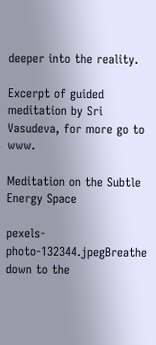deeper into the reality.

Excerpt of guided meditation by Sri Vasudeva, for more go to  www.

Meditation on the Subtle Energy Space

pexels-photo-132344.jpegBreathe down to the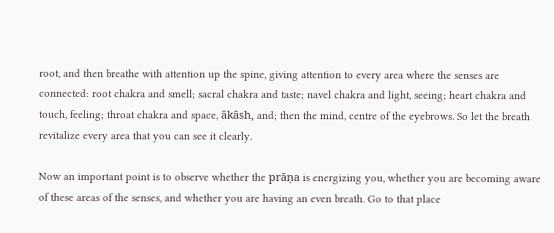root, and then breathe with attention up the spine, giving attention to every area where the senses are connected: root chakra and smell; sacral chakra and taste; navel chakra and light, seeing; heart chakra and touch, feeling; throat chakra and space, ākāsh, and; then the mind, centre of the eyebrows. So let the breath revitalize every area that you can see it clearly.

Now an important point is to observe whether the prāṇa is energizing you, whether you are becoming aware of these areas of the senses, and whether you are having an even breath. Go to that place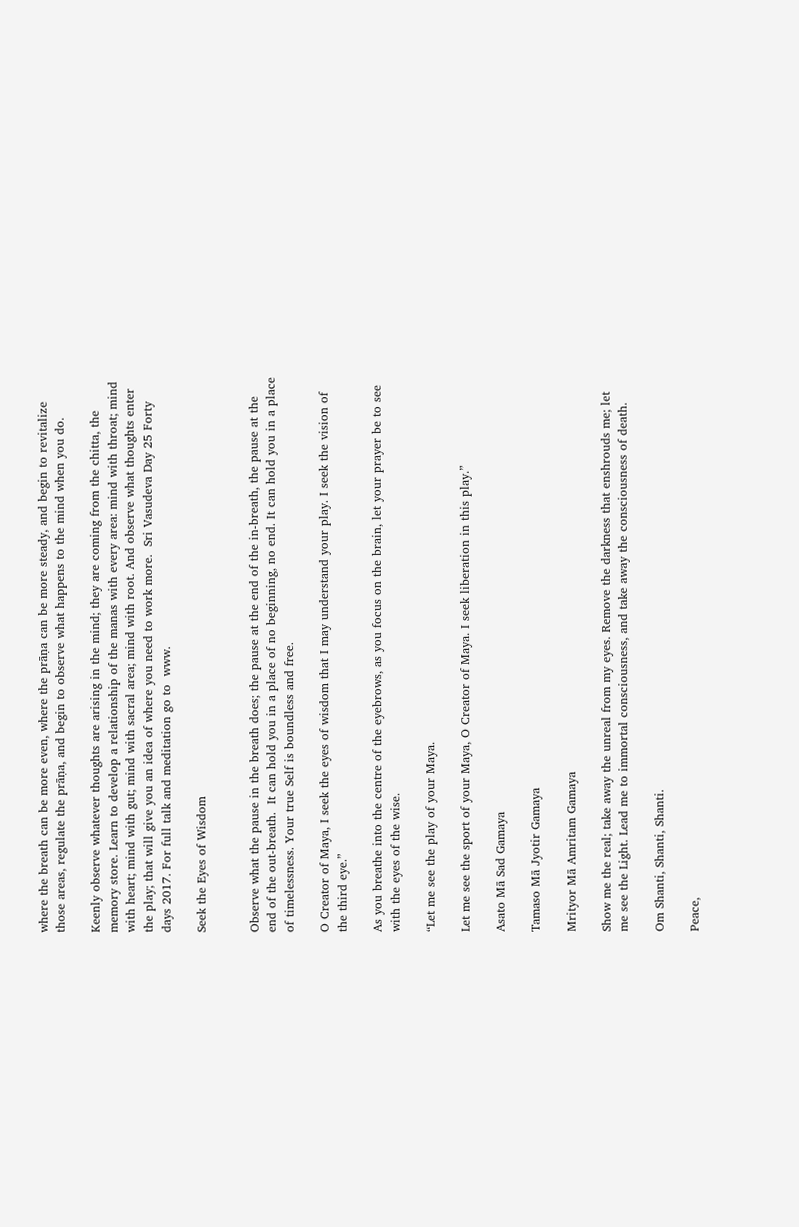where the breath can be more even, where the prāṇa can be more steady, and begin to revitalize those areas, regulate the prāṇa, and begin to observe what happens to the mind when you do.

Keenly observe whatever thoughts are arising in the mind; they are coming from the chitta, the memory store. Learn to develop a relationship of the manas with every area: mind with throat; mind with heart; mind with gut; mind with sacral area; mind with root. And observe what thoughts enter the play; that will give you an idea of where you need to work more.  Sri Vasudeva Day 25 Forty days 2017. For full talk and meditation go to  www.

Seek the Eyes of Wisdom


Observe what the pause in the breath does; the pause at the end of the in-breath, the pause at the end of the out-breath.  It can hold you in a place of no beginning, no end. It can hold you in a place of timelessness. Your true Self is boundless and free.

O Creator of Maya, I seek the eyes of wisdom that I may understand your play. I seek the vision of the third eye.”

As you breathe into the centre of the eyebrows, as you focus on the brain, let your prayer be to see with the eyes of the wise.

“Let me see the play of your Maya.

Let me see the sport of your Maya, O Creator of Maya. I seek liberation in this play.”

Asato Mā Sad Gamaya

Tamaso Mā Jyotir Gamaya

Mrityor Mā Amritam Gamaya

Show me the real; take away the unreal from my eyes. Remove the darkness that enshrouds me; let me see the Light. Lead me to immortal consciousness, and take away the consciousness of death.

Om Shanti, Shanti, Shanti.

Peace,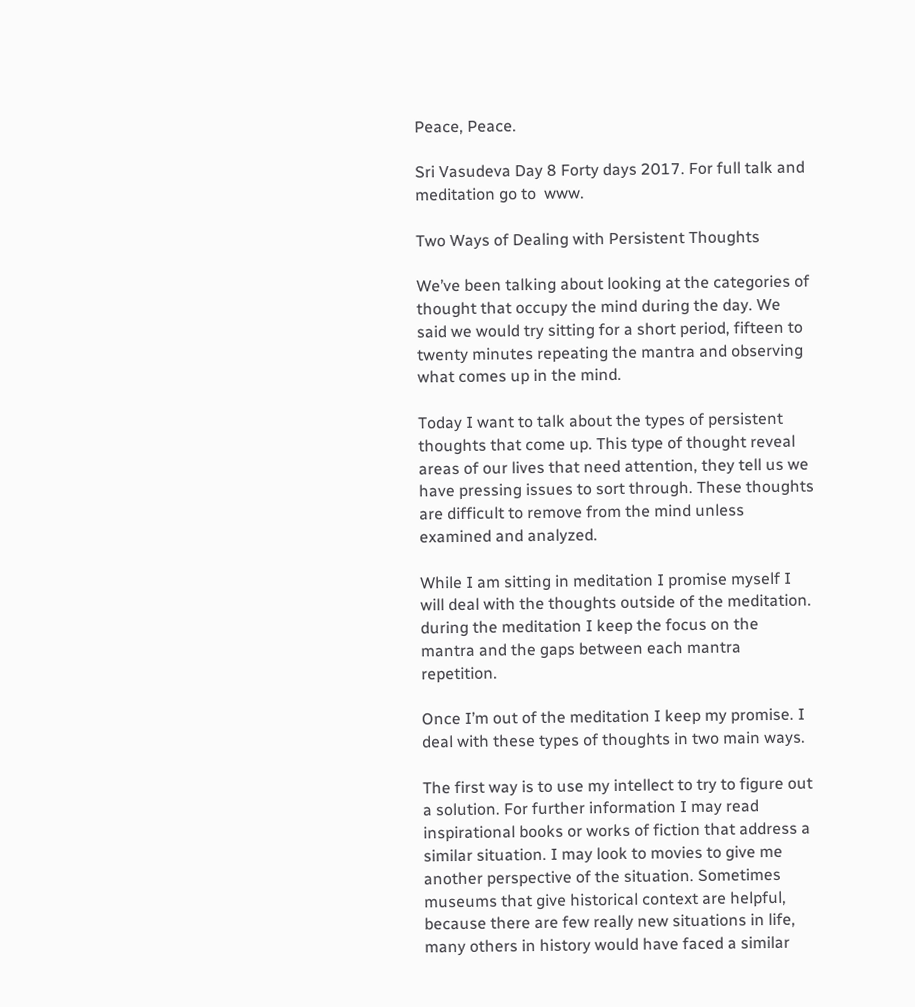Peace, Peace.

Sri Vasudeva Day 8 Forty days 2017. For full talk and meditation go to  www.

Two Ways of Dealing with Persistent Thoughts

We’ve been talking about looking at the categories of thought that occupy the mind during the day. We said we would try sitting for a short period, fifteen to twenty minutes repeating the mantra and observing what comes up in the mind.

Today I want to talk about the types of persistent thoughts that come up. This type of thought reveal areas of our lives that need attention, they tell us we have pressing issues to sort through. These thoughts are difficult to remove from the mind unless examined and analyzed.

While I am sitting in meditation I promise myself I will deal with the thoughts outside of the meditation. during the meditation I keep the focus on the mantra and the gaps between each mantra repetition.

Once I’m out of the meditation I keep my promise. I deal with these types of thoughts in two main ways.

The first way is to use my intellect to try to figure out a solution. For further information I may read inspirational books or works of fiction that address a similar situation. I may look to movies to give me another perspective of the situation. Sometimes museums that give historical context are helpful, because there are few really new situations in life, many others in history would have faced a similar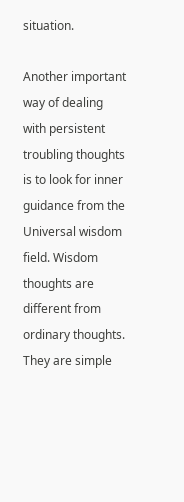situation.

Another important way of dealing with persistent troubling thoughts is to look for inner guidance from the Universal wisdom field. Wisdom thoughts are different from ordinary thoughts. They are simple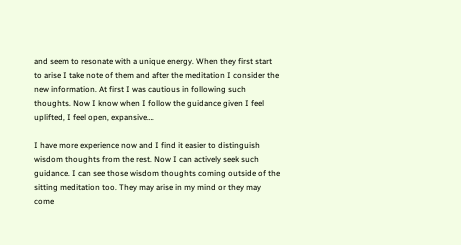and seem to resonate with a unique energy. When they first start to arise I take note of them and after the meditation I consider the new information. At first I was cautious in following such thoughts. Now I know when I follow the guidance given I feel uplifted, I feel open, expansive….

I have more experience now and I find it easier to distinguish wisdom thoughts from the rest. Now I can actively seek such guidance. I can see those wisdom thoughts coming outside of the sitting meditation too. They may arise in my mind or they may come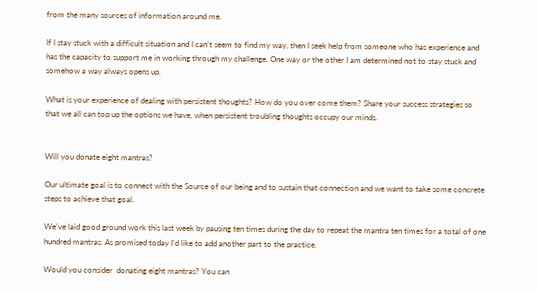from the many sources of information around me.

If I stay stuck with a difficult situation and I can’t seem to find my way, then I seek help from someone who has experience and has the capacity to support me in working through my challenge. One way or the other I am determined not to stay stuck and somehow a way always opens up.

What is your experience of dealing with persistent thoughts? How do you over come them? Share your success strategies so that we all can top up the options we have, when persistent troubling thoughts occupy our minds.


Will you donate eight mantras?

Our ultimate goal is to connect with the Source of our being and to sustain that connection and we want to take some concrete steps to achieve that goal.

We’ve laid good ground work this last week by pausing ten times during the day to repeat the mantra ten times for a total of one hundred mantras. As promised today I’d like to add another part to the practice.

Would you consider  donating eight mantras? You can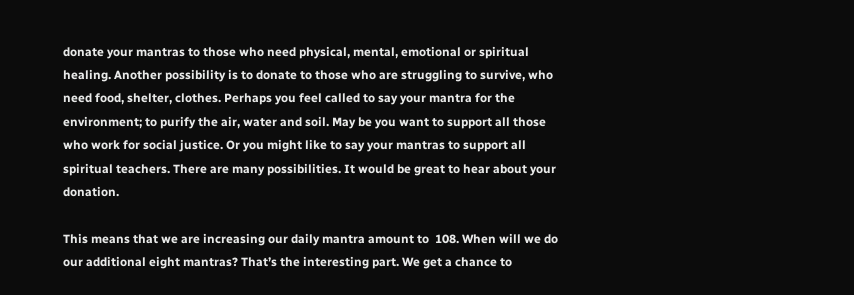donate your mantras to those who need physical, mental, emotional or spiritual healing. Another possibility is to donate to those who are struggling to survive, who need food, shelter, clothes. Perhaps you feel called to say your mantra for the environment; to purify the air, water and soil. May be you want to support all those who work for social justice. Or you might like to say your mantras to support all spiritual teachers. There are many possibilities. It would be great to hear about your donation.

This means that we are increasing our daily mantra amount to  108. When will we do our additional eight mantras? That’s the interesting part. We get a chance to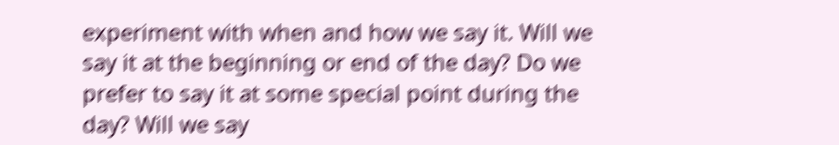experiment with when and how we say it. Will we say it at the beginning or end of the day? Do we prefer to say it at some special point during the day? Will we say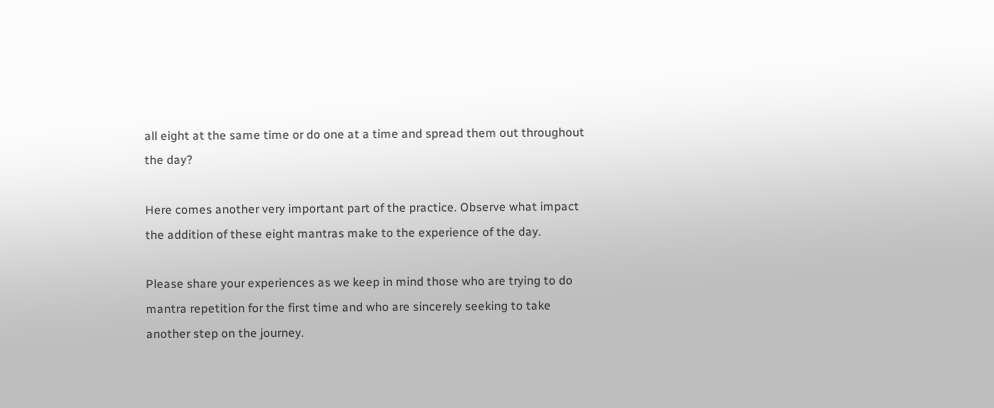all eight at the same time or do one at a time and spread them out throughout the day?

Here comes another very important part of the practice. Observe what impact the addition of these eight mantras make to the experience of the day.

Please share your experiences as we keep in mind those who are trying to do mantra repetition for the first time and who are sincerely seeking to take another step on the journey.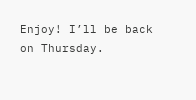Enjoy! I’ll be back on Thursday.